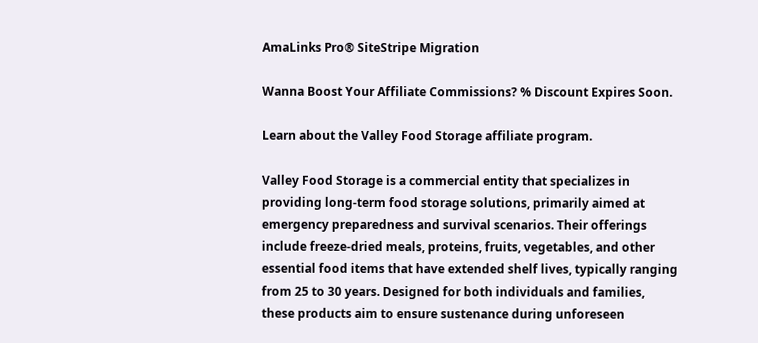AmaLinks Pro® SiteStripe Migration

Wanna Boost Your Affiliate Commissions? % Discount Expires Soon.

Learn about the Valley Food Storage affiliate program.

Valley Food Storage is a commercial entity that specializes in providing long-term food storage solutions, primarily aimed at emergency preparedness and survival scenarios. Their offerings include freeze-dried meals, proteins, fruits, vegetables, and other essential food items that have extended shelf lives, typically ranging from 25 to 30 years. Designed for both individuals and families, these products aim to ensure sustenance during unforeseen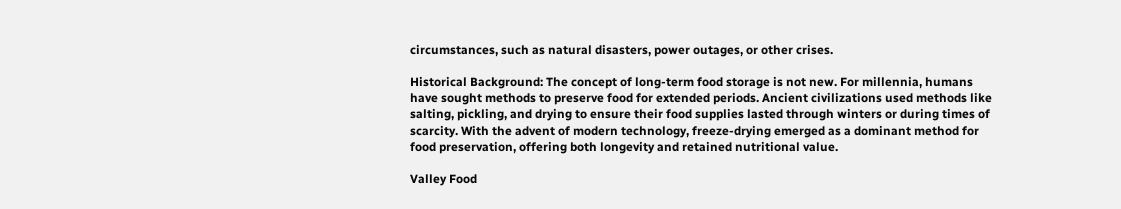circumstances, such as natural disasters, power outages, or other crises.

Historical Background: The concept of long-term food storage is not new. For millennia, humans have sought methods to preserve food for extended periods. Ancient civilizations used methods like salting, pickling, and drying to ensure their food supplies lasted through winters or during times of scarcity. With the advent of modern technology, freeze-drying emerged as a dominant method for food preservation, offering both longevity and retained nutritional value.

Valley Food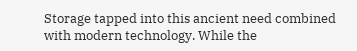Storage tapped into this ancient need combined with modern technology. While the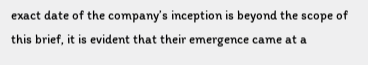exact date of the company’s inception is beyond the scope of this brief, it is evident that their emergence came at a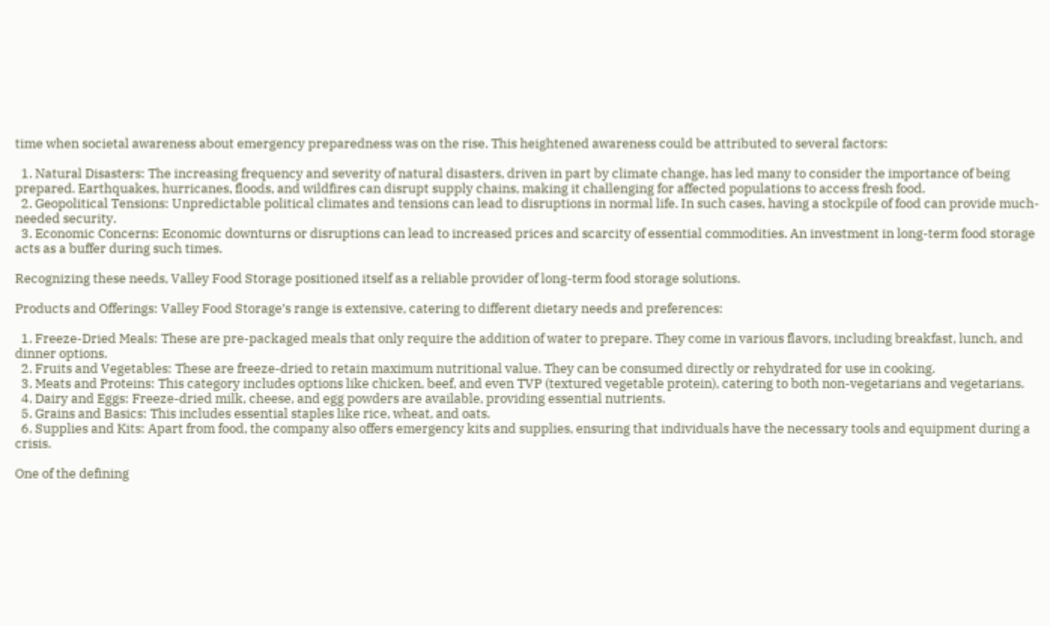time when societal awareness about emergency preparedness was on the rise. This heightened awareness could be attributed to several factors:

  1. Natural Disasters: The increasing frequency and severity of natural disasters, driven in part by climate change, has led many to consider the importance of being prepared. Earthquakes, hurricanes, floods, and wildfires can disrupt supply chains, making it challenging for affected populations to access fresh food.
  2. Geopolitical Tensions: Unpredictable political climates and tensions can lead to disruptions in normal life. In such cases, having a stockpile of food can provide much-needed security.
  3. Economic Concerns: Economic downturns or disruptions can lead to increased prices and scarcity of essential commodities. An investment in long-term food storage acts as a buffer during such times.

Recognizing these needs, Valley Food Storage positioned itself as a reliable provider of long-term food storage solutions.

Products and Offerings: Valley Food Storage’s range is extensive, catering to different dietary needs and preferences:

  1. Freeze-Dried Meals: These are pre-packaged meals that only require the addition of water to prepare. They come in various flavors, including breakfast, lunch, and dinner options.
  2. Fruits and Vegetables: These are freeze-dried to retain maximum nutritional value. They can be consumed directly or rehydrated for use in cooking.
  3. Meats and Proteins: This category includes options like chicken, beef, and even TVP (textured vegetable protein), catering to both non-vegetarians and vegetarians.
  4. Dairy and Eggs: Freeze-dried milk, cheese, and egg powders are available, providing essential nutrients.
  5. Grains and Basics: This includes essential staples like rice, wheat, and oats.
  6. Supplies and Kits: Apart from food, the company also offers emergency kits and supplies, ensuring that individuals have the necessary tools and equipment during a crisis.

One of the defining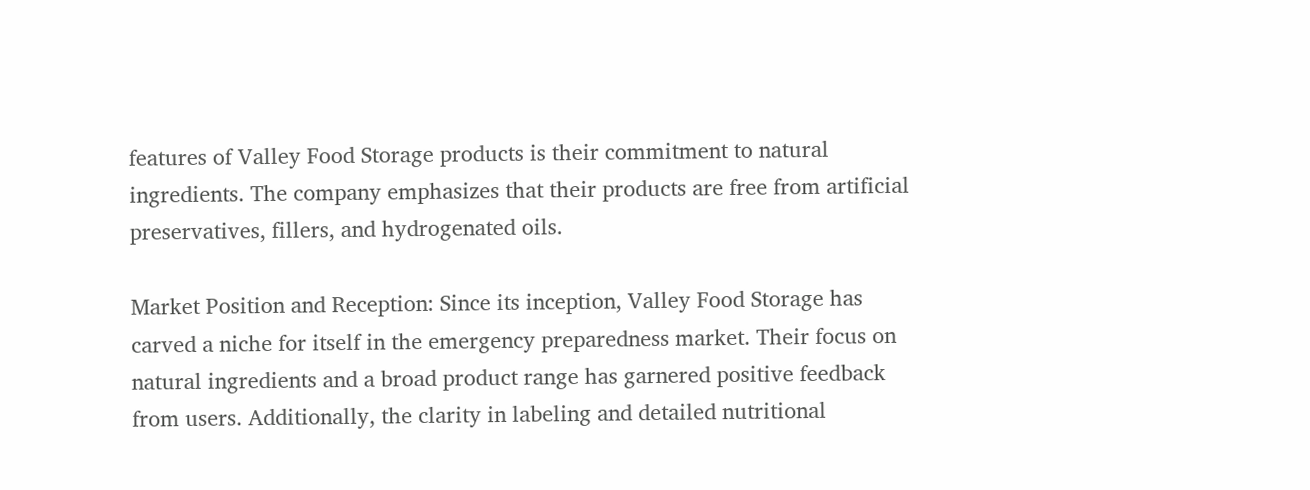features of Valley Food Storage products is their commitment to natural ingredients. The company emphasizes that their products are free from artificial preservatives, fillers, and hydrogenated oils.

Market Position and Reception: Since its inception, Valley Food Storage has carved a niche for itself in the emergency preparedness market. Their focus on natural ingredients and a broad product range has garnered positive feedback from users. Additionally, the clarity in labeling and detailed nutritional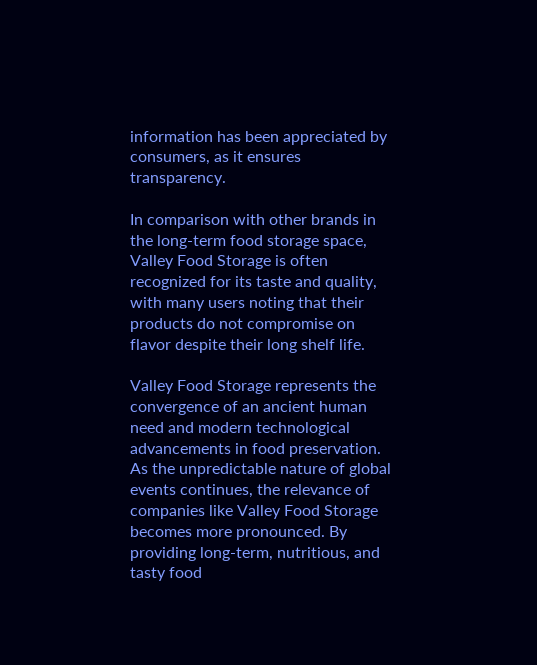information has been appreciated by consumers, as it ensures transparency.

In comparison with other brands in the long-term food storage space, Valley Food Storage is often recognized for its taste and quality, with many users noting that their products do not compromise on flavor despite their long shelf life.

Valley Food Storage represents the convergence of an ancient human need and modern technological advancements in food preservation. As the unpredictable nature of global events continues, the relevance of companies like Valley Food Storage becomes more pronounced. By providing long-term, nutritious, and tasty food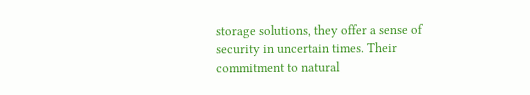storage solutions, they offer a sense of security in uncertain times. Their commitment to natural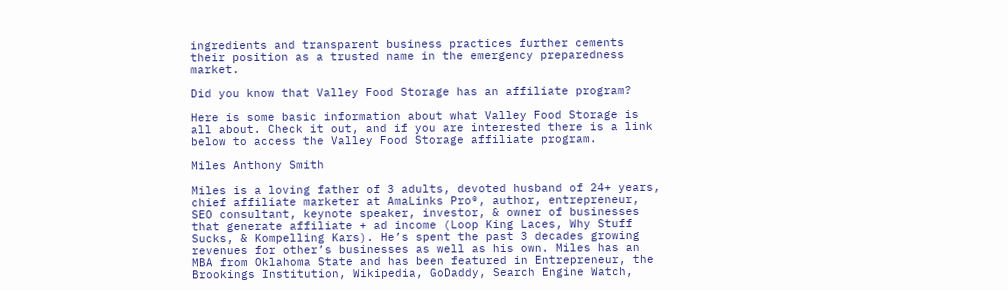ingredients and transparent business practices further cements their position as a trusted name in the emergency preparedness market.

Did you know that Valley Food Storage has an affiliate program?

Here is some basic information about what Valley Food Storage is all about. Check it out, and if you are interested there is a link below to access the Valley Food Storage affiliate program.

Miles Anthony Smith

Miles is a loving father of 3 adults, devoted husband of 24+ years, chief affiliate marketer at AmaLinks Pro®, author, entrepreneur, SEO consultant, keynote speaker, investor, & owner of businesses that generate affiliate + ad income (Loop King Laces, Why Stuff Sucks, & Kompelling Kars). He’s spent the past 3 decades growing revenues for other’s businesses as well as his own. Miles has an MBA from Oklahoma State and has been featured in Entrepreneur, the Brookings Institution, Wikipedia, GoDaddy, Search Engine Watch,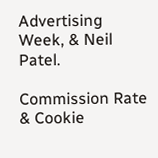Advertising Week, & Neil Patel.

Commission Rate & Cookie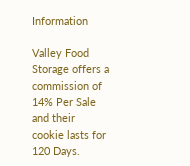Information

Valley Food Storage offers a commission of 14% Per Sale and their cookie lasts for 120 Days.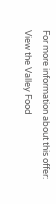For more information about this offer: View the Valley Food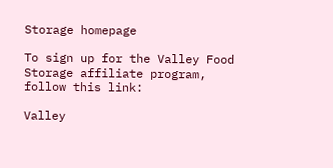Storage homepage

To sign up for the Valley Food Storage affiliate program,
follow this link:

Valley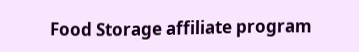Food Storage affiliate program